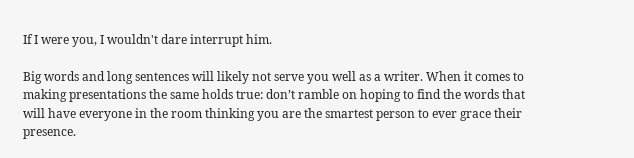If I were you, I wouldn't dare interrupt him.

Big words and long sentences will likely not serve you well as a writer. When it comes to making presentations the same holds true: don’t ramble on hoping to find the words that will have everyone in the room thinking you are the smartest person to ever grace their presence.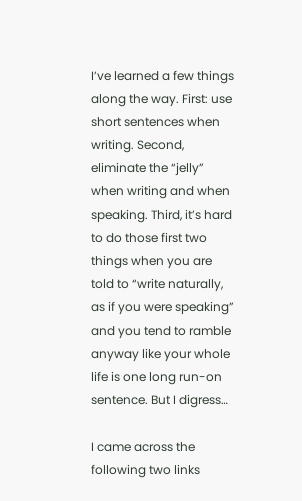I’ve learned a few things along the way. First: use short sentences when writing. Second, eliminate the “jelly” when writing and when speaking. Third, it’s hard to do those first two things when you are told to “write naturally, as if you were speaking” and you tend to ramble anyway like your whole life is one long run-on sentence. But I digress…

I came across the following two links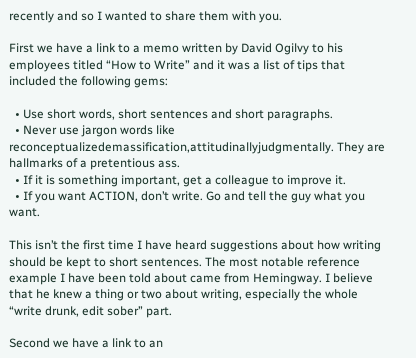recently and so I wanted to share them with you.

First we have a link to a memo written by David Ogilvy to his employees titled “How to Write” and it was a list of tips that included the following gems:

  • Use short words, short sentences and short paragraphs.
  • Never use jargon words like reconceptualizedemassification,attitudinallyjudgmentally. They are hallmarks of a pretentious ass.
  • If it is something important, get a colleague to improve it.
  • If you want ACTION, don’t write. Go and tell the guy what you want.

This isn’t the first time I have heard suggestions about how writing should be kept to short sentences. The most notable reference example I have been told about came from Hemingway. I believe that he knew a thing or two about writing, especially the whole “write drunk, edit sober” part.

Second we have a link to an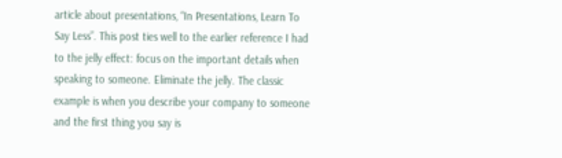article about presentations, “In Presentations, Learn To Say Less”. This post ties well to the earlier reference I had to the jelly effect: focus on the important details when speaking to someone. Eliminate the jelly. The classic example is when you describe your company to someone and the first thing you say is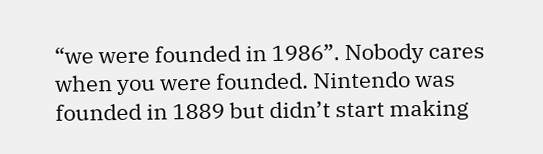“we were founded in 1986”. Nobody cares when you were founded. Nintendo was founded in 1889 but didn’t start making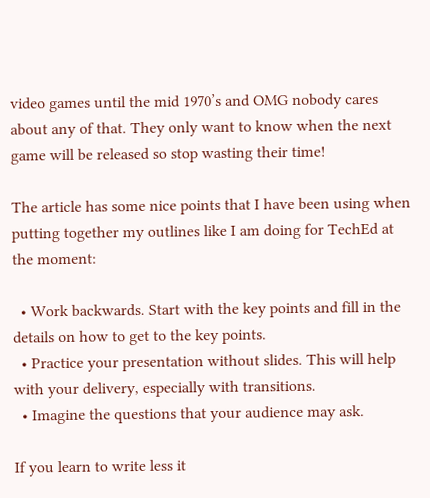video games until the mid 1970’s and OMG nobody cares about any of that. They only want to know when the next game will be released so stop wasting their time!

The article has some nice points that I have been using when putting together my outlines like I am doing for TechEd at the moment:

  • Work backwards. Start with the key points and fill in the details on how to get to the key points.
  • Practice your presentation without slides. This will help with your delivery, especially with transitions.
  • Imagine the questions that your audience may ask.

If you learn to write less it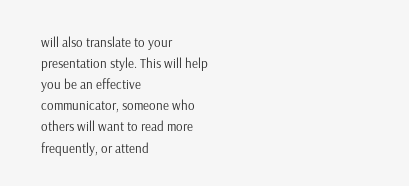will also translate to your presentation style. This will help you be an effective communicator, someone who others will want to read more frequently, or attend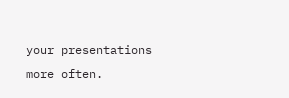your presentations more often.